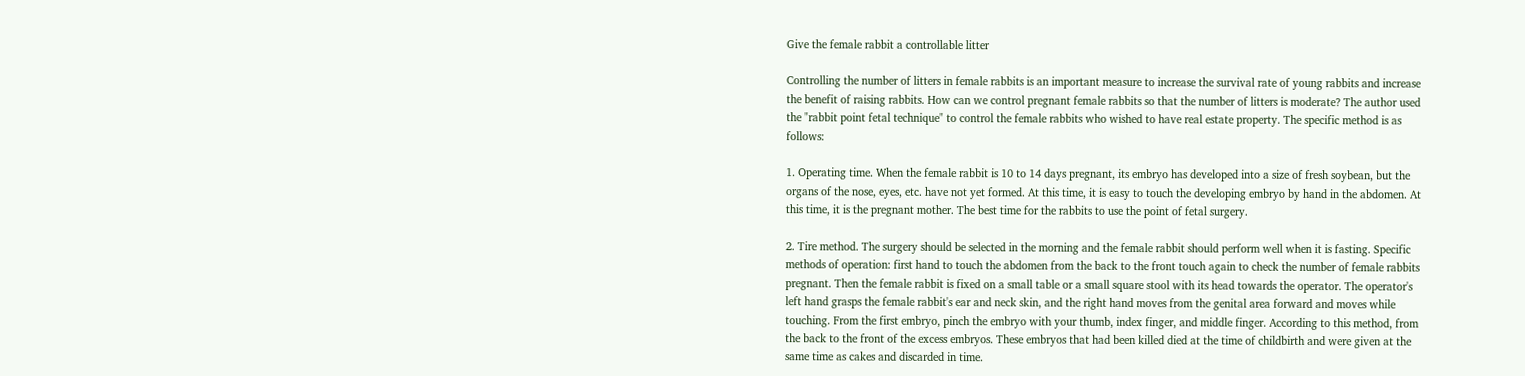Give the female rabbit a controllable litter

Controlling the number of litters in female rabbits is an important measure to increase the survival rate of young rabbits and increase the benefit of raising rabbits. How can we control pregnant female rabbits so that the number of litters is moderate? The author used the "rabbit point fetal technique" to control the female rabbits who wished to have real estate property. The specific method is as follows:

1. Operating time. When the female rabbit is 10 to 14 days pregnant, its embryo has developed into a size of fresh soybean, but the organs of the nose, eyes, etc. have not yet formed. At this time, it is easy to touch the developing embryo by hand in the abdomen. At this time, it is the pregnant mother. The best time for the rabbits to use the point of fetal surgery.

2. Tire method. The surgery should be selected in the morning and the female rabbit should perform well when it is fasting. Specific methods of operation: first hand to touch the abdomen from the back to the front touch again to check the number of female rabbits pregnant. Then the female rabbit is fixed on a small table or a small square stool with its head towards the operator. The operator's left hand grasps the female rabbit's ear and neck skin, and the right hand moves from the genital area forward and moves while touching. From the first embryo, pinch the embryo with your thumb, index finger, and middle finger. According to this method, from the back to the front of the excess embryos. These embryos that had been killed died at the time of childbirth and were given at the same time as cakes and discarded in time.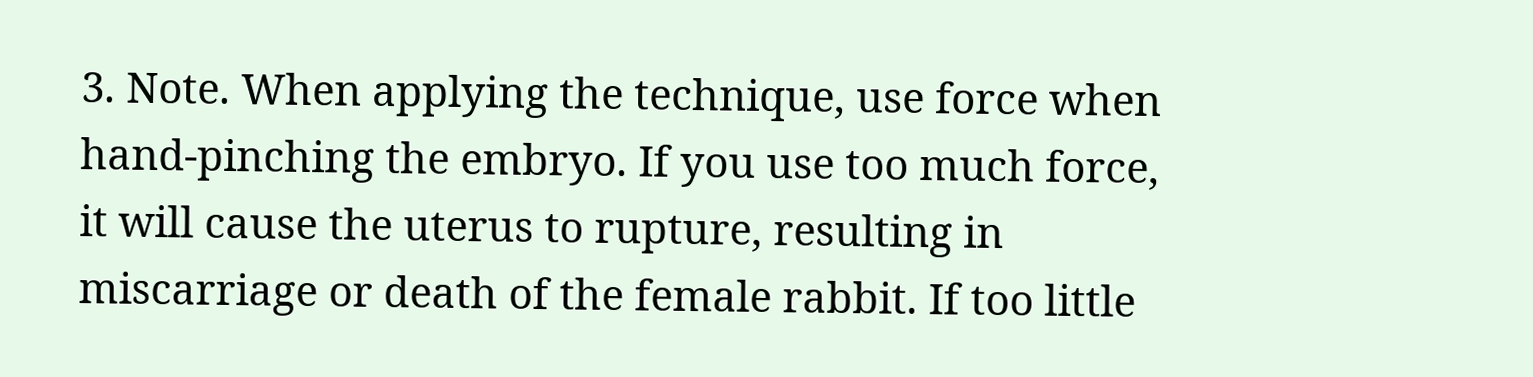3. Note. When applying the technique, use force when hand-pinching the embryo. If you use too much force, it will cause the uterus to rupture, resulting in miscarriage or death of the female rabbit. If too little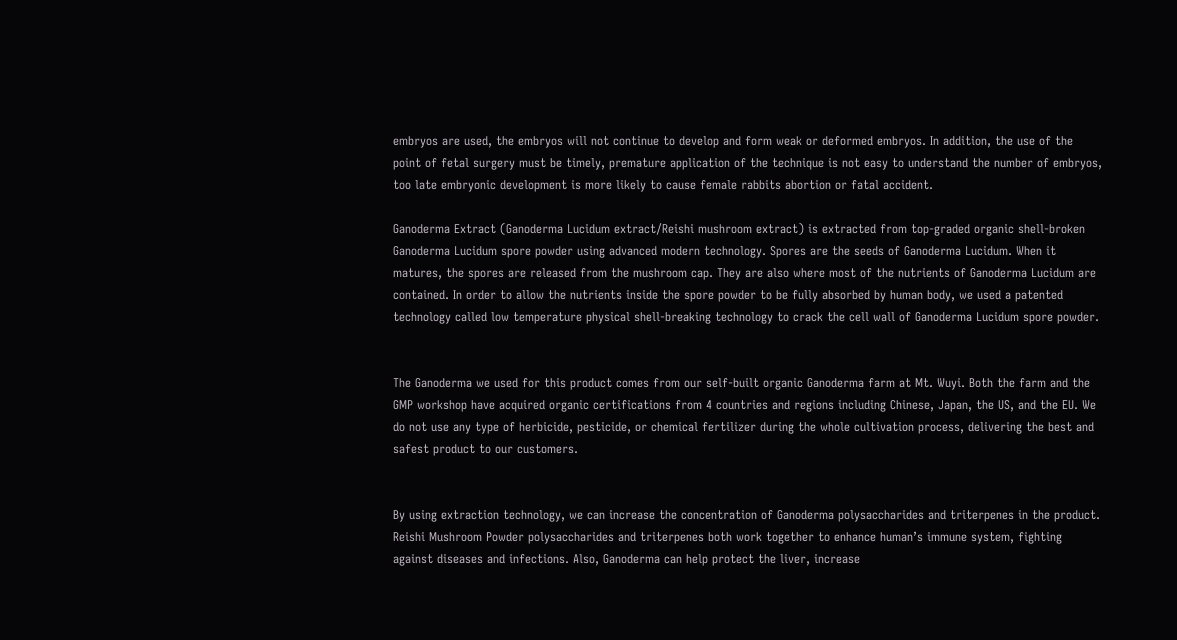embryos are used, the embryos will not continue to develop and form weak or deformed embryos. In addition, the use of the point of fetal surgery must be timely, premature application of the technique is not easy to understand the number of embryos, too late embryonic development is more likely to cause female rabbits abortion or fatal accident.

Ganoderma Extract (Ganoderma Lucidum extract/Reishi mushroom extract) is extracted from top-graded organic shell-broken Ganoderma Lucidum spore powder using advanced modern technology. Spores are the seeds of Ganoderma Lucidum. When it matures, the spores are released from the mushroom cap. They are also where most of the nutrients of Ganoderma Lucidum are contained. In order to allow the nutrients inside the spore powder to be fully absorbed by human body, we used a patented technology called low temperature physical shell-breaking technology to crack the cell wall of Ganoderma Lucidum spore powder.


The Ganoderma we used for this product comes from our self-built organic Ganoderma farm at Mt. Wuyi. Both the farm and the GMP workshop have acquired organic certifications from 4 countries and regions including Chinese, Japan, the US, and the EU. We do not use any type of herbicide, pesticide, or chemical fertilizer during the whole cultivation process, delivering the best and safest product to our customers.


By using extraction technology, we can increase the concentration of Ganoderma polysaccharides and triterpenes in the product. Reishi Mushroom Powder polysaccharides and triterpenes both work together to enhance human’s immune system, fighting against diseases and infections. Also, Ganoderma can help protect the liver, increase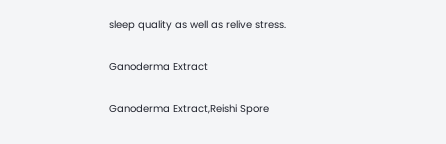sleep quality as well as relive stress.

Ganoderma Extract

Ganoderma Extract,Reishi Spore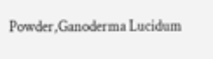Powder,Ganoderma Lucidum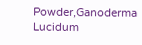Powder,Ganoderma Lucidum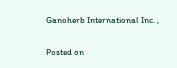Ganoherb International Inc. ,

Posted on